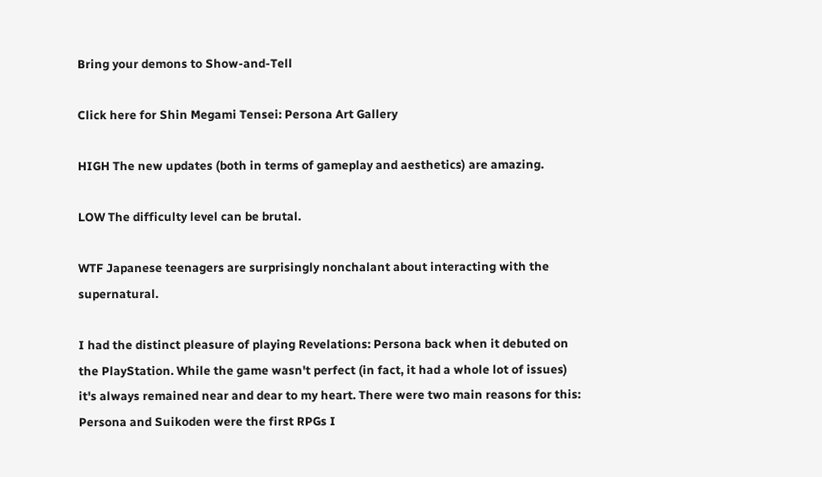Bring your demons to Show-and-Tell

Click here for Shin Megami Tensei: Persona Art Gallery

HIGH The new updates (both in terms of gameplay and aesthetics) are amazing.

LOW The difficulty level can be brutal.

WTF Japanese teenagers are surprisingly nonchalant about interacting with the supernatural.

I had the distinct pleasure of playing Revelations: Persona back when it debuted on the PlayStation. While the game wasn't perfect (in fact, it had a whole lot of issues) it's always remained near and dear to my heart. There were two main reasons for this: Persona and Suikoden were the first RPGs I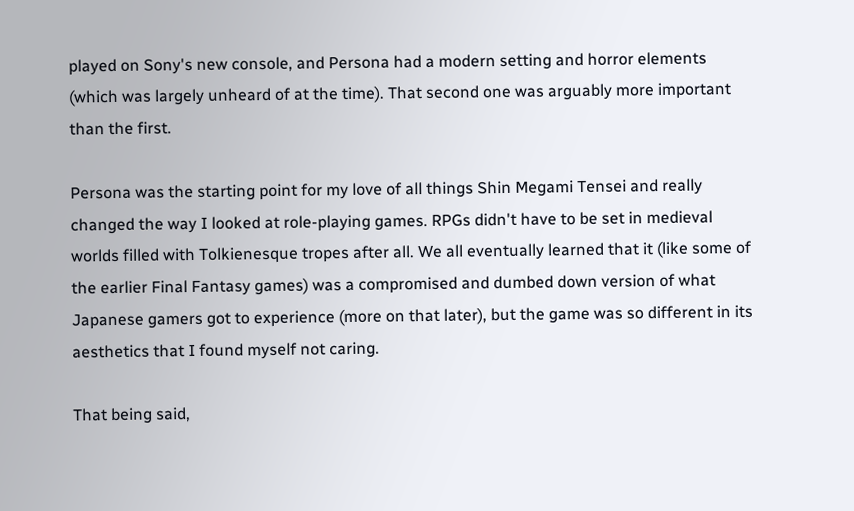played on Sony's new console, and Persona had a modern setting and horror elements (which was largely unheard of at the time). That second one was arguably more important than the first.

Persona was the starting point for my love of all things Shin Megami Tensei and really changed the way I looked at role-playing games. RPGs didn't have to be set in medieval worlds filled with Tolkienesque tropes after all. We all eventually learned that it (like some of the earlier Final Fantasy games) was a compromised and dumbed down version of what Japanese gamers got to experience (more on that later), but the game was so different in its aesthetics that I found myself not caring.

That being said,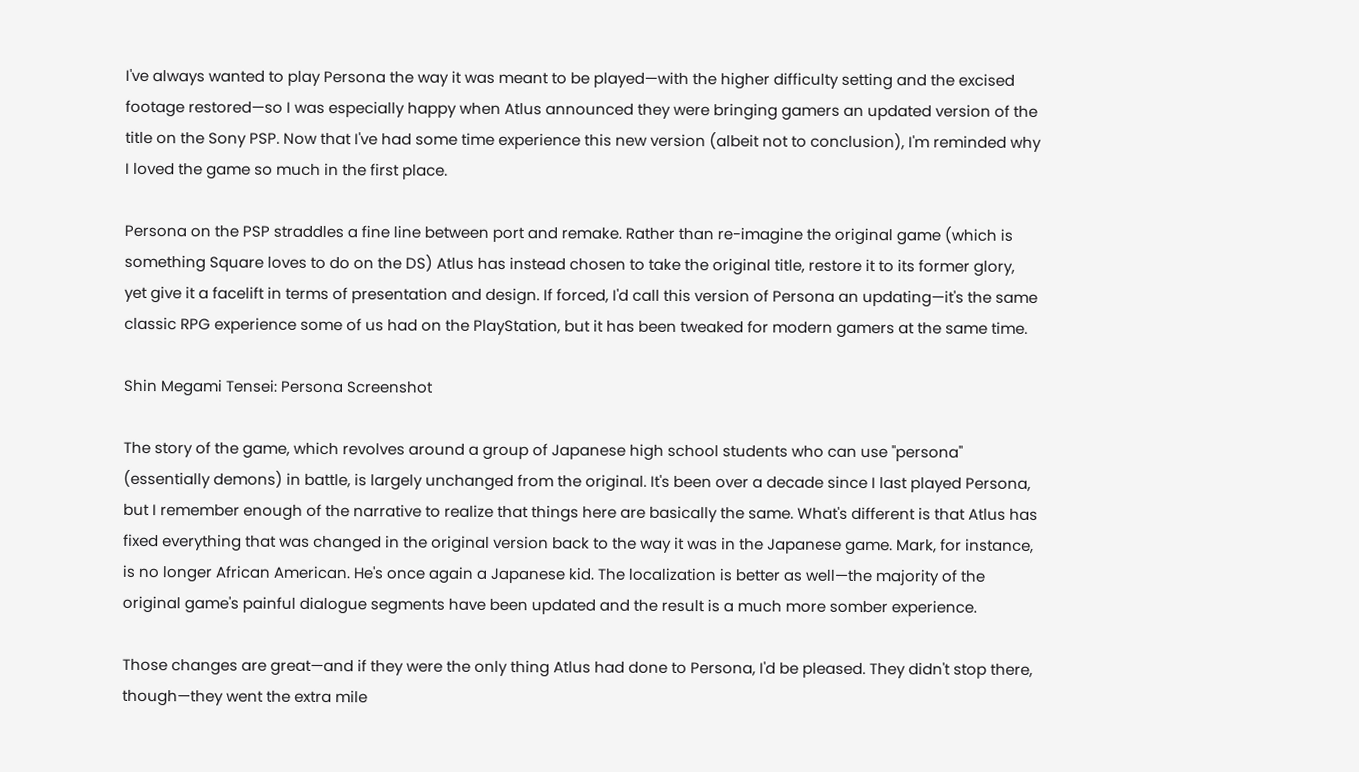I've always wanted to play Persona the way it was meant to be played—with the higher difficulty setting and the excised footage restored—so I was especially happy when Atlus announced they were bringing gamers an updated version of the title on the Sony PSP. Now that I've had some time experience this new version (albeit not to conclusion), I'm reminded why I loved the game so much in the first place.

Persona on the PSP straddles a fine line between port and remake. Rather than re-imagine the original game (which is something Square loves to do on the DS) Atlus has instead chosen to take the original title, restore it to its former glory, yet give it a facelift in terms of presentation and design. If forced, I'd call this version of Persona an updating—it's the same classic RPG experience some of us had on the PlayStation, but it has been tweaked for modern gamers at the same time.

Shin Megami Tensei: Persona Screenshot

The story of the game, which revolves around a group of Japanese high school students who can use "persona" (essentially demons) in battle, is largely unchanged from the original. It's been over a decade since I last played Persona, but I remember enough of the narrative to realize that things here are basically the same. What's different is that Atlus has fixed everything that was changed in the original version back to the way it was in the Japanese game. Mark, for instance, is no longer African American. He's once again a Japanese kid. The localization is better as well—the majority of the original game's painful dialogue segments have been updated and the result is a much more somber experience.

Those changes are great—and if they were the only thing Atlus had done to Persona, I'd be pleased. They didn't stop there, though—they went the extra mile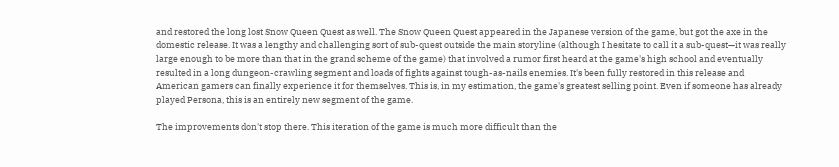and restored the long lost Snow Queen Quest as well. The Snow Queen Quest appeared in the Japanese version of the game, but got the axe in the domestic release. It was a lengthy and challenging sort of sub-quest outside the main storyline (although I hesitate to call it a sub-quest—it was really large enough to be more than that in the grand scheme of the game) that involved a rumor first heard at the game's high school and eventually resulted in a long dungeon-crawling segment and loads of fights against tough-as-nails enemies. It's been fully restored in this release and American gamers can finally experience it for themselves. This is, in my estimation, the game's greatest selling point. Even if someone has already played Persona, this is an entirely new segment of the game.

The improvements don't stop there. This iteration of the game is much more difficult than the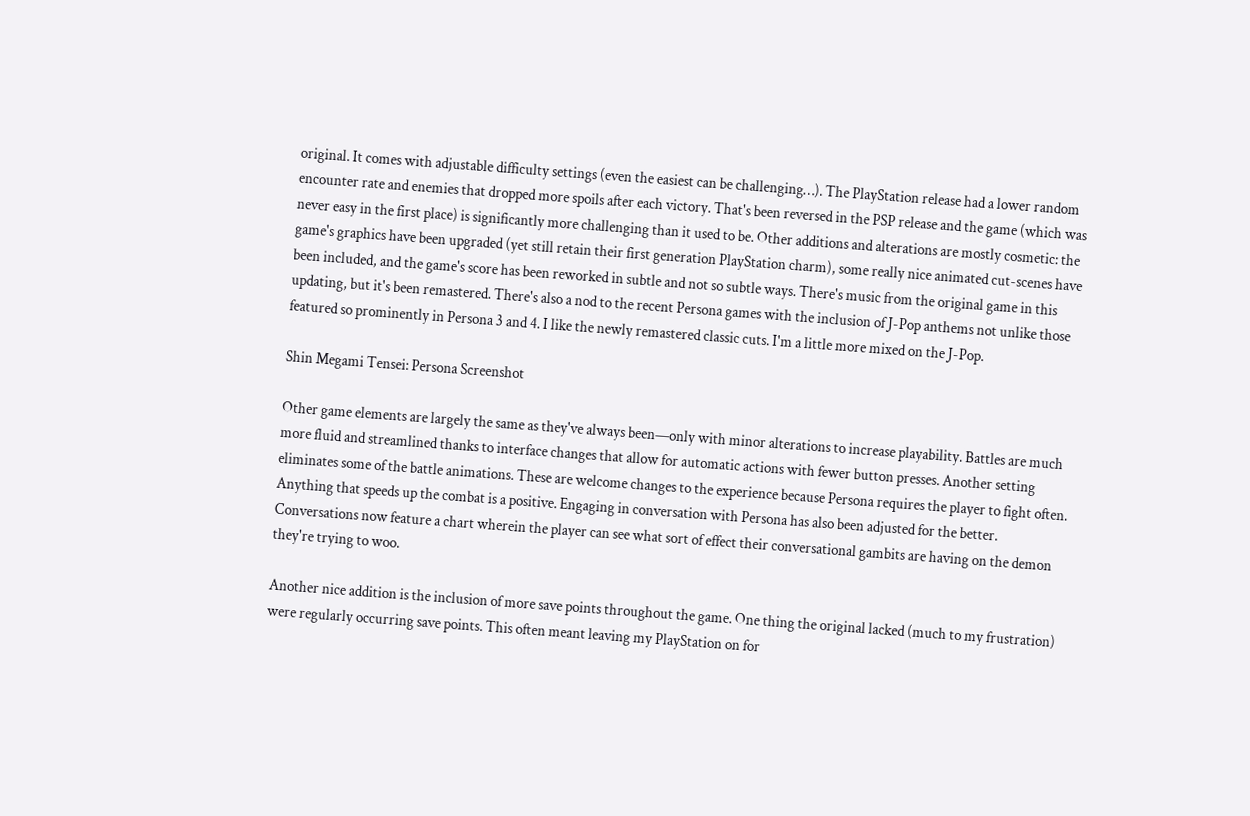original. It comes with adjustable difficulty settings (even the easiest can be challenging…). The PlayStation release had a lower random encounter rate and enemies that dropped more spoils after each victory. That's been reversed in the PSP release and the game (which was never easy in the first place) is significantly more challenging than it used to be. Other additions and alterations are mostly cosmetic: the game's graphics have been upgraded (yet still retain their first generation PlayStation charm), some really nice animated cut-scenes have been included, and the game's score has been reworked in subtle and not so subtle ways. There's music from the original game in this updating, but it's been remastered. There's also a nod to the recent Persona games with the inclusion of J-Pop anthems not unlike those featured so prominently in Persona 3 and 4. I like the newly remastered classic cuts. I'm a little more mixed on the J-Pop.

Shin Megami Tensei: Persona Screenshot

Other game elements are largely the same as they've always been—only with minor alterations to increase playability. Battles are much more fluid and streamlined thanks to interface changes that allow for automatic actions with fewer button presses. Another setting eliminates some of the battle animations. These are welcome changes to the experience because Persona requires the player to fight often. Anything that speeds up the combat is a positive. Engaging in conversation with Persona has also been adjusted for the better. Conversations now feature a chart wherein the player can see what sort of effect their conversational gambits are having on the demon they're trying to woo.

Another nice addition is the inclusion of more save points throughout the game. One thing the original lacked (much to my frustration) were regularly occurring save points. This often meant leaving my PlayStation on for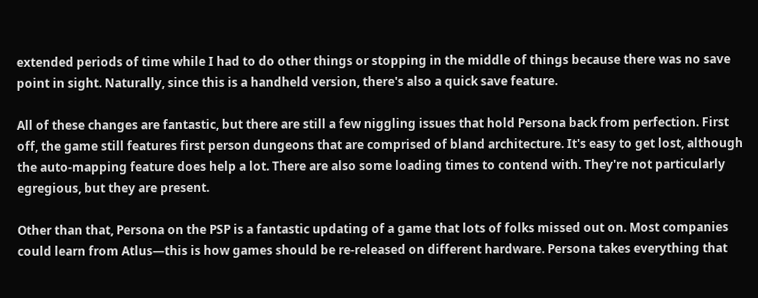extended periods of time while I had to do other things or stopping in the middle of things because there was no save point in sight. Naturally, since this is a handheld version, there's also a quick save feature.

All of these changes are fantastic, but there are still a few niggling issues that hold Persona back from perfection. First off, the game still features first person dungeons that are comprised of bland architecture. It's easy to get lost, although the auto-mapping feature does help a lot. There are also some loading times to contend with. They're not particularly egregious, but they are present.

Other than that, Persona on the PSP is a fantastic updating of a game that lots of folks missed out on. Most companies could learn from Atlus—this is how games should be re-released on different hardware. Persona takes everything that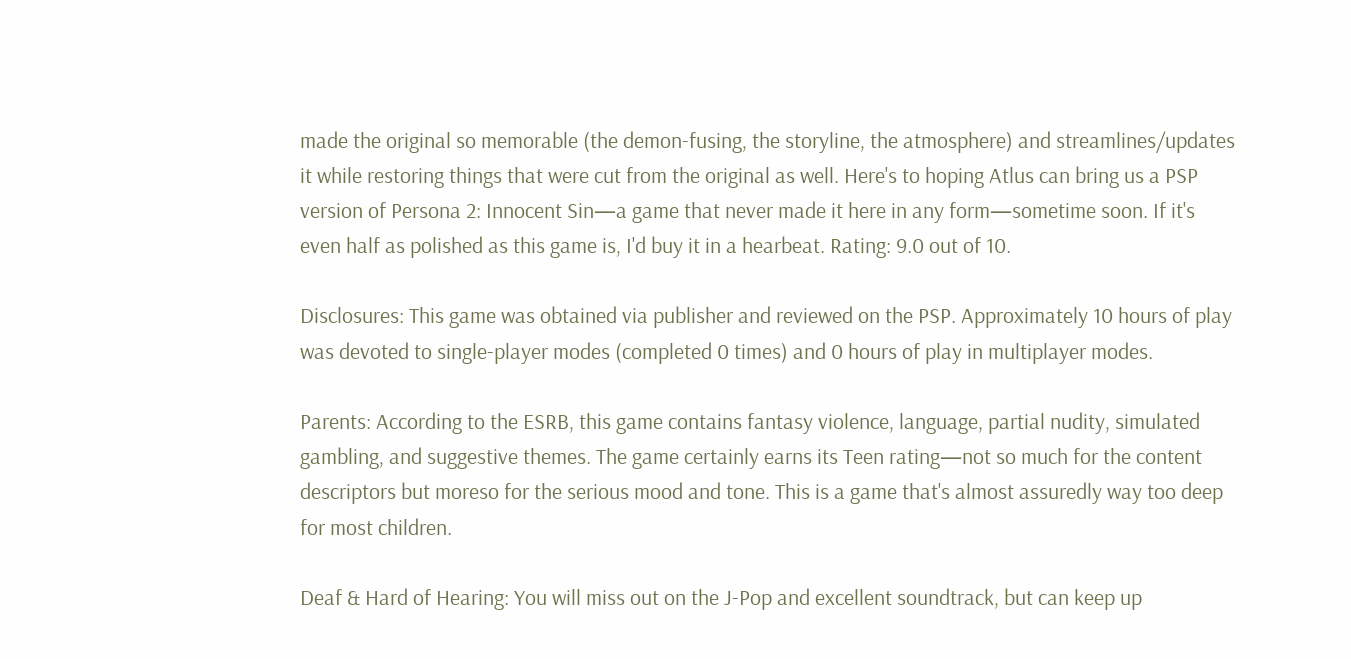made the original so memorable (the demon-fusing, the storyline, the atmosphere) and streamlines/updates it while restoring things that were cut from the original as well. Here's to hoping Atlus can bring us a PSP version of Persona 2: Innocent Sin—a game that never made it here in any form—sometime soon. If it's even half as polished as this game is, I'd buy it in a hearbeat. Rating: 9.0 out of 10.

Disclosures: This game was obtained via publisher and reviewed on the PSP. Approximately 10 hours of play was devoted to single-player modes (completed 0 times) and 0 hours of play in multiplayer modes.

Parents: According to the ESRB, this game contains fantasy violence, language, partial nudity, simulated gambling, and suggestive themes. The game certainly earns its Teen rating—not so much for the content descriptors but moreso for the serious mood and tone. This is a game that's almost assuredly way too deep for most children.

Deaf & Hard of Hearing: You will miss out on the J-Pop and excellent soundtrack, but can keep up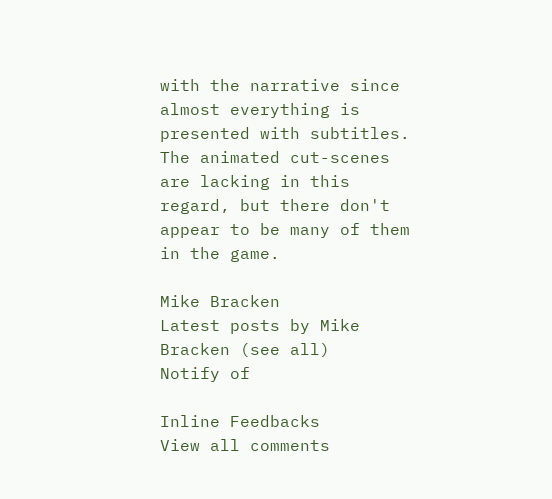with the narrative since almost everything is presented with subtitles. The animated cut-scenes are lacking in this regard, but there don't appear to be many of them in the game.

Mike Bracken
Latest posts by Mike Bracken (see all)
Notify of

Inline Feedbacks
View all comments